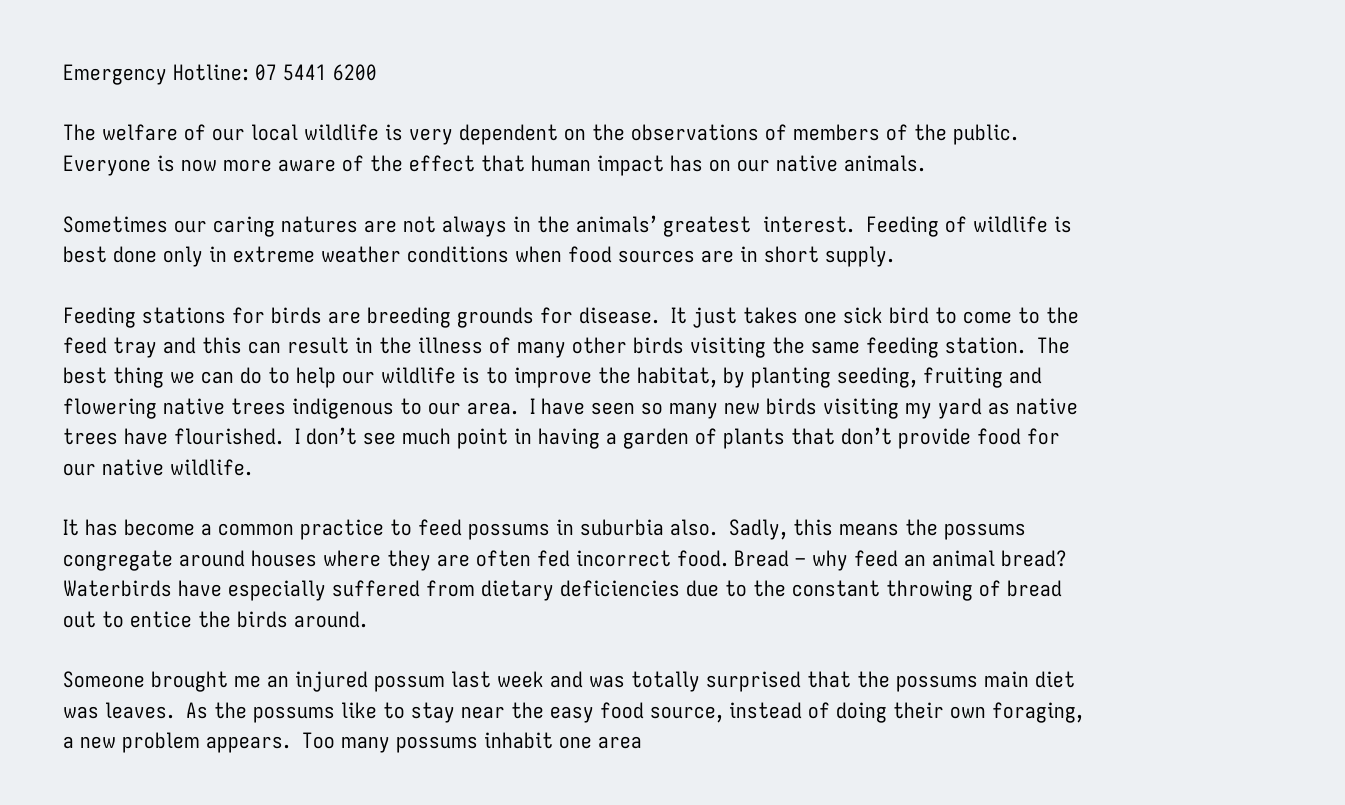Emergency Hotline: 07 5441 6200

The welfare of our local wildlife is very dependent on the observations of members of the public.  Everyone is now more aware of the effect that human impact has on our native animals.

Sometimes our caring natures are not always in the animals’ greatest  interest.  Feeding of wildlife is best done only in extreme weather conditions when food sources are in short supply.

Feeding stations for birds are breeding grounds for disease.  It just takes one sick bird to come to the feed tray and this can result in the illness of many other birds visiting the same feeding station.  The best thing we can do to help our wildlife is to improve the habitat, by planting seeding, fruiting and flowering native trees indigenous to our area.  I have seen so many new birds visiting my yard as native trees have flourished.  I don’t see much point in having a garden of plants that don’t provide food for our native wildlife.

It has become a common practice to feed possums in suburbia also.  Sadly, this means the possums congregate around houses where they are often fed incorrect food. Bread – why feed an animal bread?  Waterbirds have especially suffered from dietary deficiencies due to the constant throwing of bread out to entice the birds around.

Someone brought me an injured possum last week and was totally surprised that the possums main diet was leaves.  As the possums like to stay near the easy food source, instead of doing their own foraging, a new problem appears.  Too many possums inhabit one area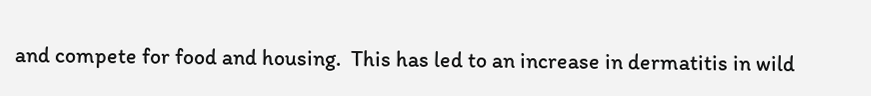and compete for food and housing.  This has led to an increase in dermatitis in wild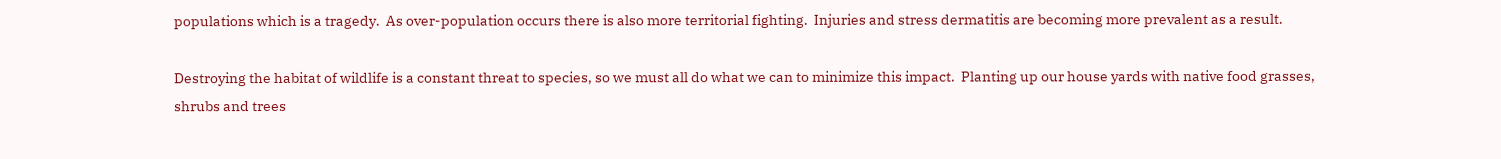populations which is a tragedy.  As over-population occurs there is also more territorial fighting.  Injuries and stress dermatitis are becoming more prevalent as a result.

Destroying the habitat of wildlife is a constant threat to species, so we must all do what we can to minimize this impact.  Planting up our house yards with native food grasses, shrubs and trees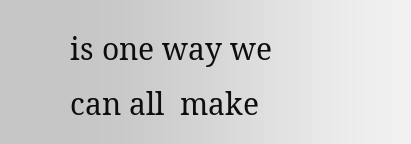is one way we can all  make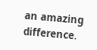an amazing difference.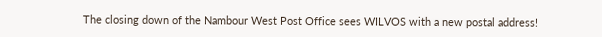The closing down of the Nambour West Post Office sees WILVOS with a new postal address!